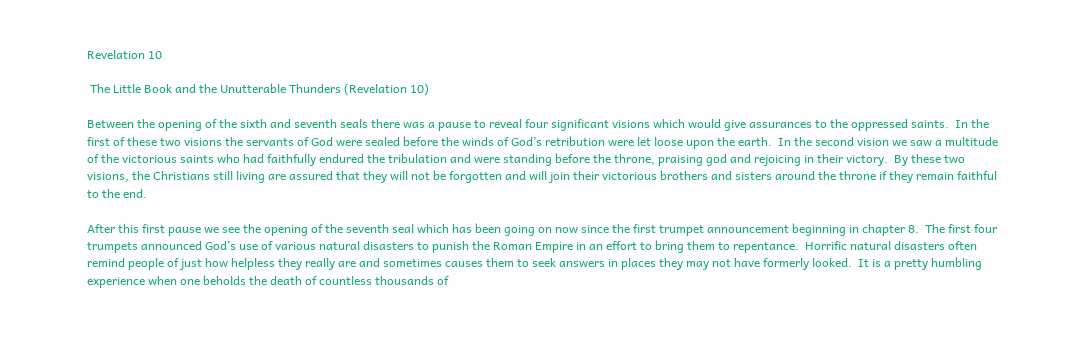Revelation 10

 The Little Book and the Unutterable Thunders (Revelation 10)

Between the opening of the sixth and seventh seals there was a pause to reveal four significant visions which would give assurances to the oppressed saints.  In the first of these two visions the servants of God were sealed before the winds of God’s retribution were let loose upon the earth.  In the second vision we saw a multitude of the victorious saints who had faithfully endured the tribulation and were standing before the throne, praising god and rejoicing in their victory.  By these two visions, the Christians still living are assured that they will not be forgotten and will join their victorious brothers and sisters around the throne if they remain faithful to the end.

After this first pause we see the opening of the seventh seal which has been going on now since the first trumpet announcement beginning in chapter 8.  The first four trumpets announced God’s use of various natural disasters to punish the Roman Empire in an effort to bring them to repentance.  Horrific natural disasters often remind people of just how helpless they really are and sometimes causes them to seek answers in places they may not have formerly looked.  It is a pretty humbling experience when one beholds the death of countless thousands of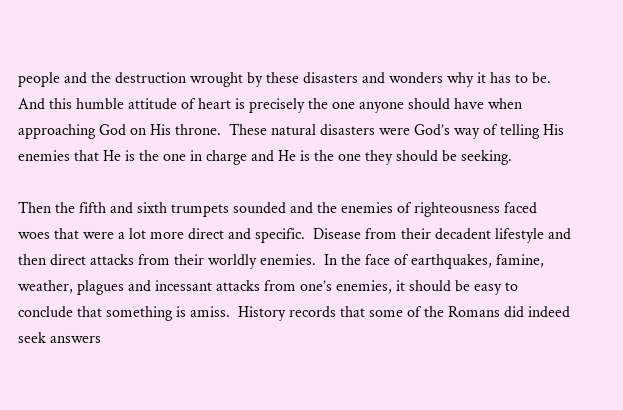people and the destruction wrought by these disasters and wonders why it has to be.  And this humble attitude of heart is precisely the one anyone should have when approaching God on His throne.  These natural disasters were God’s way of telling His enemies that He is the one in charge and He is the one they should be seeking.

Then the fifth and sixth trumpets sounded and the enemies of righteousness faced woes that were a lot more direct and specific.  Disease from their decadent lifestyle and then direct attacks from their worldly enemies.  In the face of earthquakes, famine, weather, plagues and incessant attacks from one’s enemies, it should be easy to conclude that something is amiss.  History records that some of the Romans did indeed seek answers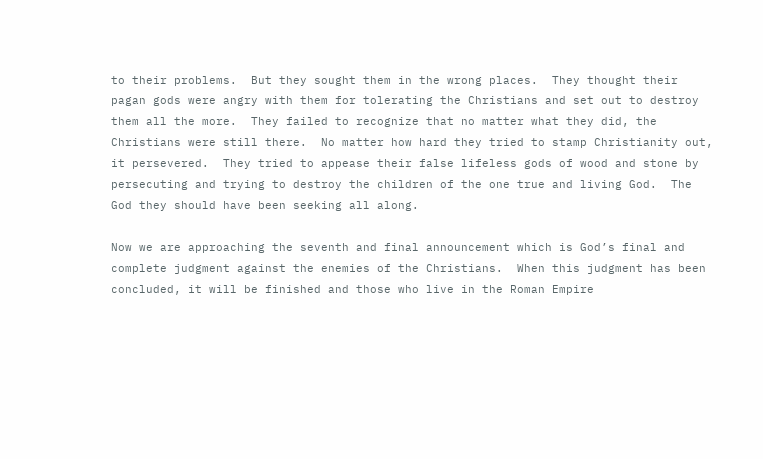to their problems.  But they sought them in the wrong places.  They thought their pagan gods were angry with them for tolerating the Christians and set out to destroy them all the more.  They failed to recognize that no matter what they did, the Christians were still there.  No matter how hard they tried to stamp Christianity out, it persevered.  They tried to appease their false lifeless gods of wood and stone by persecuting and trying to destroy the children of the one true and living God.  The God they should have been seeking all along.

Now we are approaching the seventh and final announcement which is God’s final and complete judgment against the enemies of the Christians.  When this judgment has been concluded, it will be finished and those who live in the Roman Empire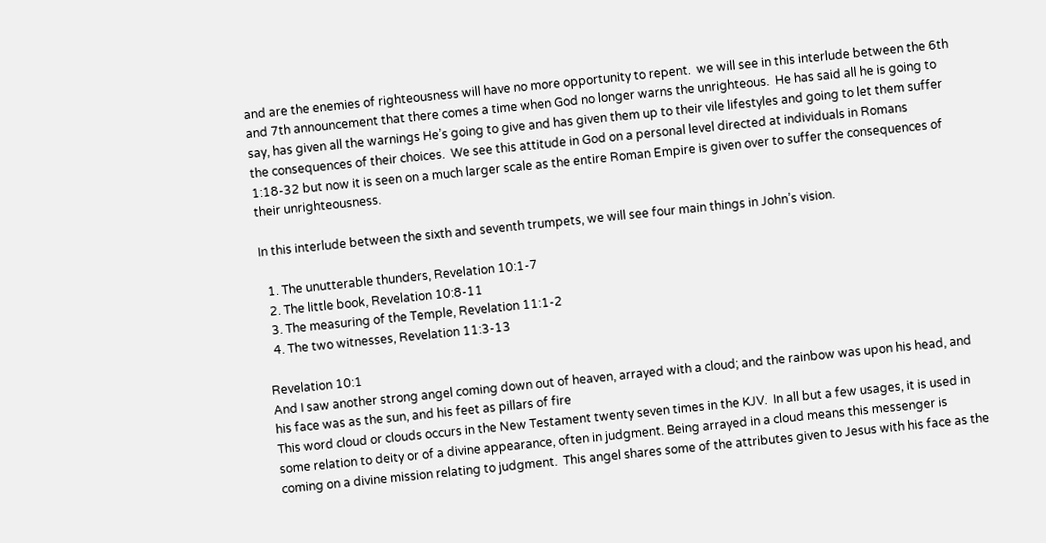and are the enemies of righteousness will have no more opportunity to repent.  we will see in this interlude between the 6th and 7th announcement that there comes a time when God no longer warns the unrighteous.  He has said all he is going to say, has given all the warnings He’s going to give and has given them up to their vile lifestyles and going to let them suffer the consequences of their choices.  We see this attitude in God on a personal level directed at individuals in Romans 1:18-32 but now it is seen on a much larger scale as the entire Roman Empire is given over to suffer the consequences of their unrighteousness.

In this interlude between the sixth and seventh trumpets, we will see four main things in John’s vision.

  1. The unutterable thunders, Revelation 10:1-7
  2. The little book, Revelation 10:8-11
  3. The measuring of the Temple, Revelation 11:1-2
  4. The two witnesses, Revelation 11:3-13

Revelation 10:1
And I saw another strong angel coming down out of heaven, arrayed with a cloud; and the rainbow was upon his head, and his face was as the sun, and his feet as pillars of fire
This word cloud or clouds occurs in the New Testament twenty seven times in the KJV.  In all but a few usages, it is used in some relation to deity or of a divine appearance, often in judgment. Being arrayed in a cloud means this messenger is coming on a divine mission relating to judgment.  This angel shares some of the attributes given to Jesus with his face as the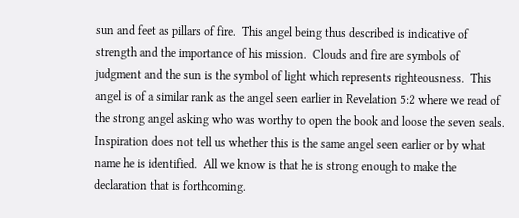sun and feet as pillars of fire.  This angel being thus described is indicative of strength and the importance of his mission.  Clouds and fire are symbols of judgment and the sun is the symbol of light which represents righteousness.  This angel is of a similar rank as the angel seen earlier in Revelation 5:2 where we read of the strong angel asking who was worthy to open the book and loose the seven seals.  Inspiration does not tell us whether this is the same angel seen earlier or by what name he is identified.  All we know is that he is strong enough to make the declaration that is forthcoming.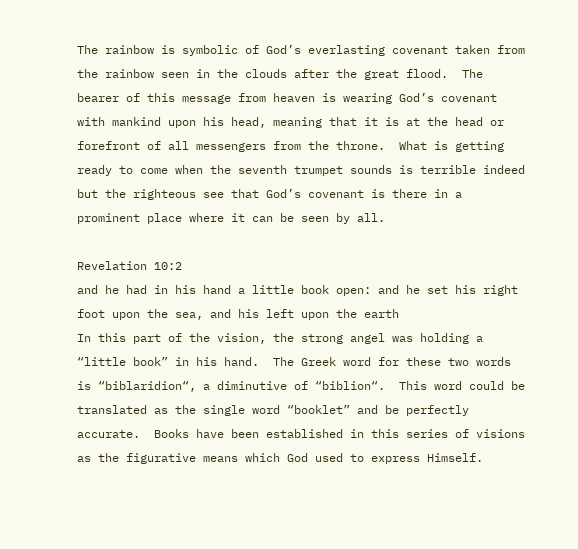The rainbow is symbolic of God’s everlasting covenant taken from the rainbow seen in the clouds after the great flood.  The bearer of this message from heaven is wearing God’s covenant with mankind upon his head, meaning that it is at the head or forefront of all messengers from the throne.  What is getting ready to come when the seventh trumpet sounds is terrible indeed but the righteous see that God’s covenant is there in a prominent place where it can be seen by all.

Revelation 10:2
and he had in his hand a little book open: and he set his right foot upon the sea, and his left upon the earth
In this part of the vision, the strong angel was holding a “little book” in his hand.  The Greek word for these two words is “biblaridion“, a diminutive of “biblion“.  This word could be translated as the single word “booklet” and be perfectly accurate.  Books have been established in this series of visions as the figurative means which God used to express Himself.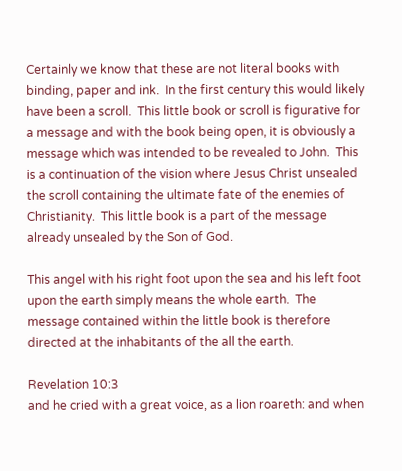Certainly we know that these are not literal books with binding, paper and ink.  In the first century this would likely have been a scroll.  This little book or scroll is figurative for a message and with the book being open, it is obviously a message which was intended to be revealed to John.  This is a continuation of the vision where Jesus Christ unsealed the scroll containing the ultimate fate of the enemies of Christianity.  This little book is a part of the message already unsealed by the Son of God.

This angel with his right foot upon the sea and his left foot upon the earth simply means the whole earth.  The message contained within the little book is therefore directed at the inhabitants of the all the earth.

Revelation 10:3
and he cried with a great voice, as a lion roareth: and when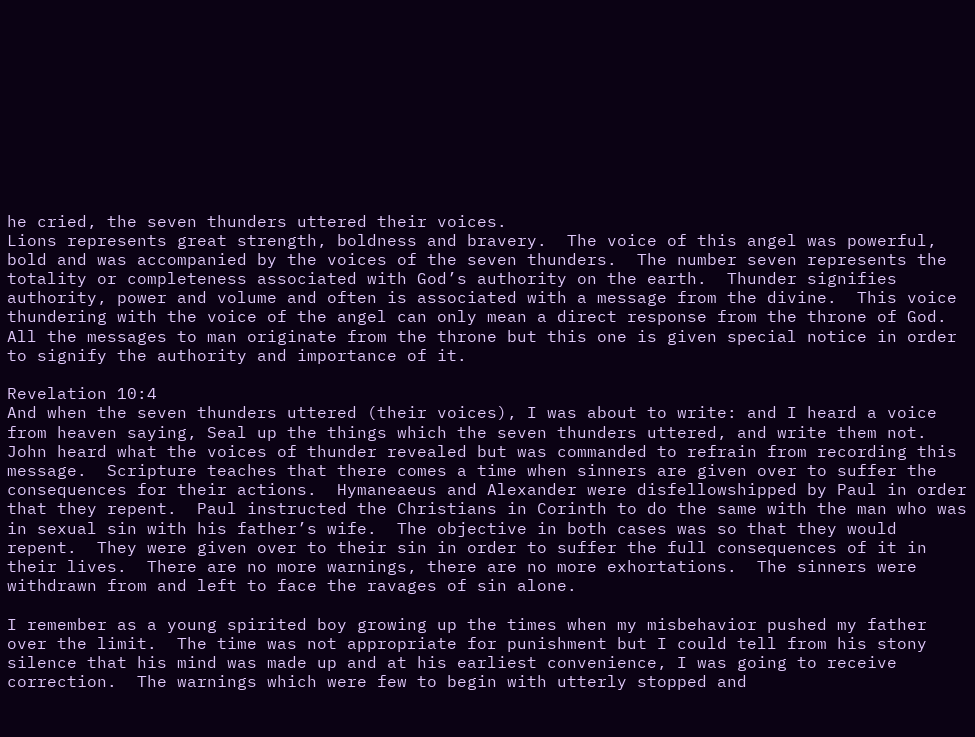he cried, the seven thunders uttered their voices.
Lions represents great strength, boldness and bravery.  The voice of this angel was powerful, bold and was accompanied by the voices of the seven thunders.  The number seven represents the totality or completeness associated with God’s authority on the earth.  Thunder signifies authority, power and volume and often is associated with a message from the divine.  This voice thundering with the voice of the angel can only mean a direct response from the throne of God.  All the messages to man originate from the throne but this one is given special notice in order to signify the authority and importance of it.

Revelation 10:4
And when the seven thunders uttered (their voices), I was about to write: and I heard a voice from heaven saying, Seal up the things which the seven thunders uttered, and write them not.
John heard what the voices of thunder revealed but was commanded to refrain from recording this message.  Scripture teaches that there comes a time when sinners are given over to suffer the consequences for their actions.  Hymaneaeus and Alexander were disfellowshipped by Paul in order that they repent.  Paul instructed the Christians in Corinth to do the same with the man who was in sexual sin with his father’s wife.  The objective in both cases was so that they would repent.  They were given over to their sin in order to suffer the full consequences of it in their lives.  There are no more warnings, there are no more exhortations.  The sinners were withdrawn from and left to face the ravages of sin alone.

I remember as a young spirited boy growing up the times when my misbehavior pushed my father over the limit.  The time was not appropriate for punishment but I could tell from his stony silence that his mind was made up and at his earliest convenience, I was going to receive correction.  The warnings which were few to begin with utterly stopped and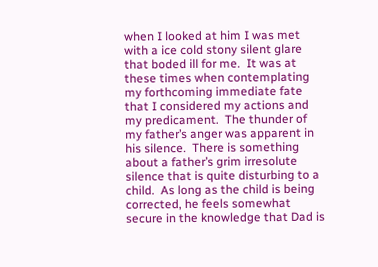when I looked at him I was met with a ice cold stony silent glare that boded ill for me.  It was at these times when contemplating my forthcoming immediate fate that I considered my actions and my predicament.  The thunder of my father’s anger was apparent in his silence.  There is something about a father’s grim irresolute silence that is quite disturbing to a child.  As long as the child is being corrected, he feels somewhat secure in the knowledge that Dad is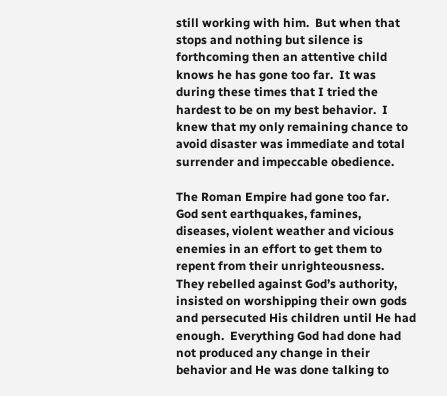still working with him.  But when that stops and nothing but silence is forthcoming then an attentive child knows he has gone too far.  It was during these times that I tried the hardest to be on my best behavior.  I knew that my only remaining chance to avoid disaster was immediate and total surrender and impeccable obedience.

The Roman Empire had gone too far.  God sent earthquakes, famines, diseases, violent weather and vicious enemies in an effort to get them to repent from their unrighteousness.  They rebelled against God’s authority, insisted on worshipping their own gods and persecuted His children until He had enough.  Everything God had done had not produced any change in their behavior and He was done talking to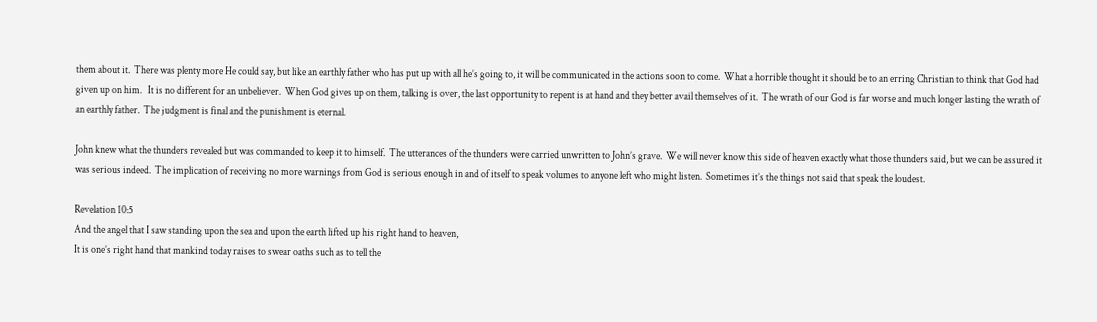them about it.  There was plenty more He could say, but like an earthly father who has put up with all he’s going to, it will be communicated in the actions soon to come.  What a horrible thought it should be to an erring Christian to think that God had given up on him.   It is no different for an unbeliever.  When God gives up on them, talking is over, the last opportunity to repent is at hand and they better avail themselves of it.  The wrath of our God is far worse and much longer lasting the wrath of an earthly father.  The judgment is final and the punishment is eternal.

John knew what the thunders revealed but was commanded to keep it to himself.  The utterances of the thunders were carried unwritten to John’s grave.  We will never know this side of heaven exactly what those thunders said, but we can be assured it was serious indeed.  The implication of receiving no more warnings from God is serious enough in and of itself to speak volumes to anyone left who might listen.  Sometimes it’s the things not said that speak the loudest.

Revelation 10:5
And the angel that I saw standing upon the sea and upon the earth lifted up his right hand to heaven,
It is one’s right hand that mankind today raises to swear oaths such as to tell the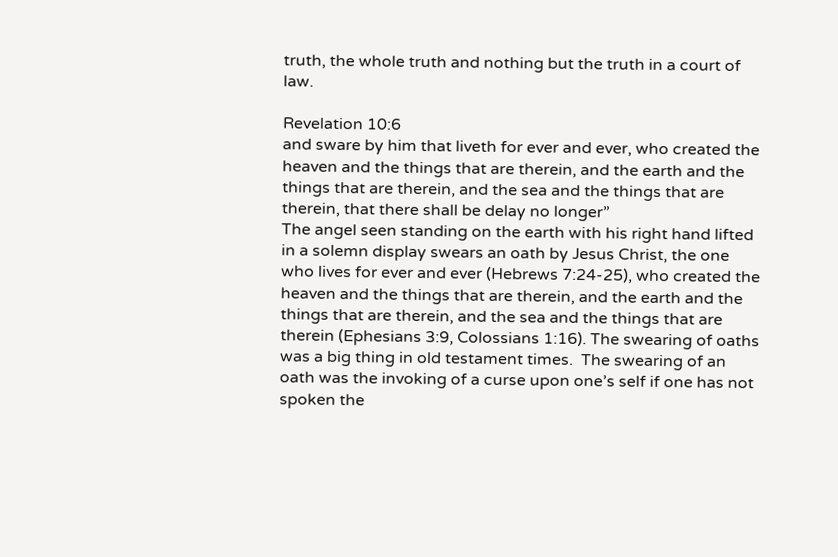truth, the whole truth and nothing but the truth in a court of law.

Revelation 10:6
and sware by him that liveth for ever and ever, who created the heaven and the things that are therein, and the earth and the things that are therein, and the sea and the things that are therein, that there shall be delay no longer”
The angel seen standing on the earth with his right hand lifted in a solemn display swears an oath by Jesus Christ, the one who lives for ever and ever (Hebrews 7:24-25), who created the heaven and the things that are therein, and the earth and the things that are therein, and the sea and the things that are therein (Ephesians 3:9, Colossians 1:16). The swearing of oaths was a big thing in old testament times.  The swearing of an oath was the invoking of a curse upon one’s self if one has not spoken the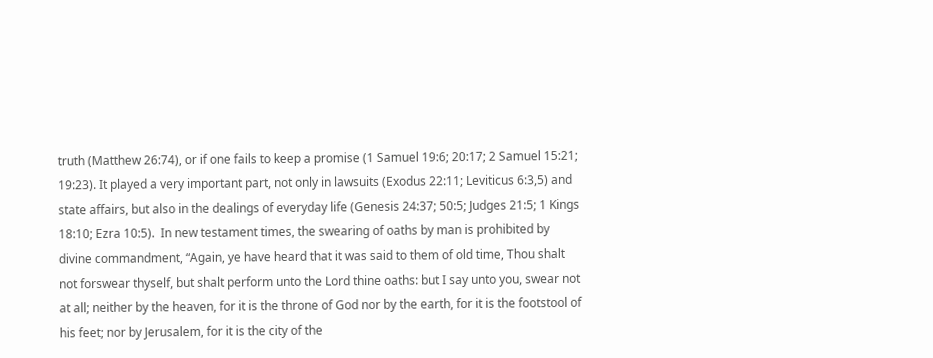truth (Matthew 26:74), or if one fails to keep a promise (1 Samuel 19:6; 20:17; 2 Samuel 15:21; 19:23). It played a very important part, not only in lawsuits (Exodus 22:11; Leviticus 6:3,5) and state affairs, but also in the dealings of everyday life (Genesis 24:37; 50:5; Judges 21:5; 1 Kings 18:10; Ezra 10:5).  In new testament times, the swearing of oaths by man is prohibited by divine commandment, “Again, ye have heard that it was said to them of old time, Thou shalt not forswear thyself, but shalt perform unto the Lord thine oaths: but I say unto you, swear not at all; neither by the heaven, for it is the throne of God nor by the earth, for it is the footstool of his feet; nor by Jerusalem, for it is the city of the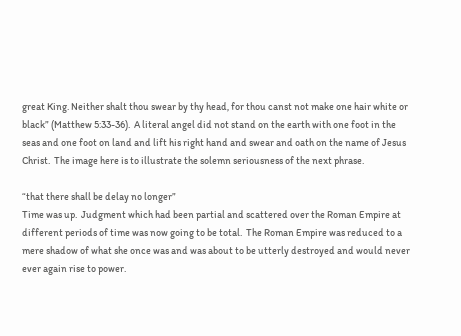great King. Neither shalt thou swear by thy head, for thou canst not make one hair white or black” (Matthew 5:33-36).  A literal angel did not stand on the earth with one foot in the seas and one foot on land and lift his right hand and swear and oath on the name of Jesus Christ.  The image here is to illustrate the solemn seriousness of the next phrase.

“that there shall be delay no longer”
Time was up.  Judgment which had been partial and scattered over the Roman Empire at different periods of time was now going to be total.  The Roman Empire was reduced to a mere shadow of what she once was and was about to be utterly destroyed and would never ever again rise to power.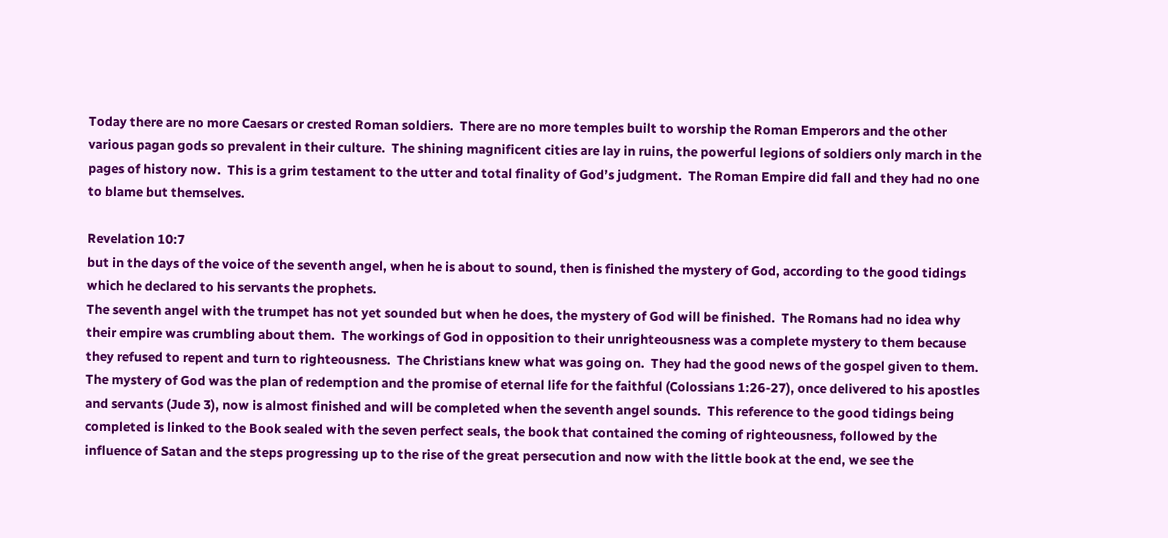Today there are no more Caesars or crested Roman soldiers.  There are no more temples built to worship the Roman Emperors and the other various pagan gods so prevalent in their culture.  The shining magnificent cities are lay in ruins, the powerful legions of soldiers only march in the pages of history now.  This is a grim testament to the utter and total finality of God’s judgment.  The Roman Empire did fall and they had no one to blame but themselves.

Revelation 10:7
but in the days of the voice of the seventh angel, when he is about to sound, then is finished the mystery of God, according to the good tidings which he declared to his servants the prophets.
The seventh angel with the trumpet has not yet sounded but when he does, the mystery of God will be finished.  The Romans had no idea why their empire was crumbling about them.  The workings of God in opposition to their unrighteousness was a complete mystery to them because they refused to repent and turn to righteousness.  The Christians knew what was going on.  They had the good news of the gospel given to them.  The mystery of God was the plan of redemption and the promise of eternal life for the faithful (Colossians 1:26-27), once delivered to his apostles and servants (Jude 3), now is almost finished and will be completed when the seventh angel sounds.  This reference to the good tidings being completed is linked to the Book sealed with the seven perfect seals, the book that contained the coming of righteousness, followed by the influence of Satan and the steps progressing up to the rise of the great persecution and now with the little book at the end, we see the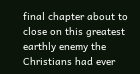final chapter about to close on this greatest earthly enemy the Christians had ever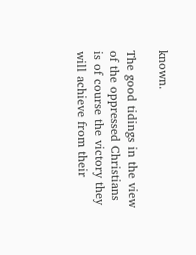known.

The good tidings in the view of the oppressed Christians is of course the victory they will achieve from their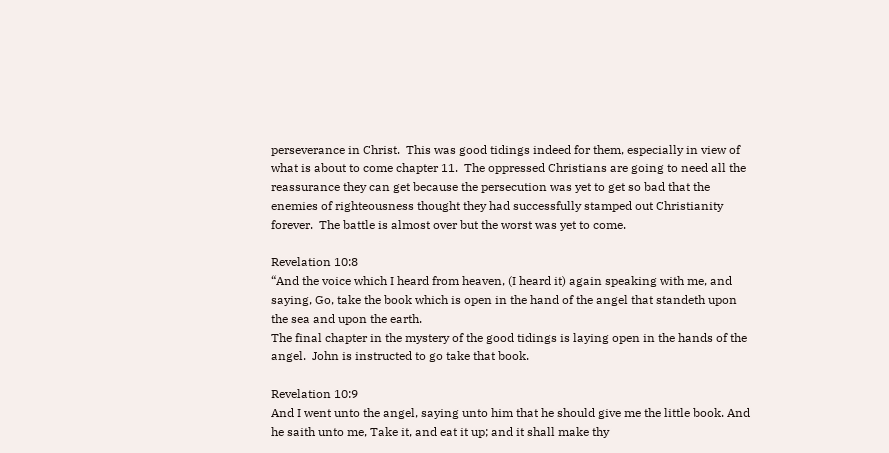perseverance in Christ.  This was good tidings indeed for them, especially in view of what is about to come chapter 11.  The oppressed Christians are going to need all the reassurance they can get because the persecution was yet to get so bad that the enemies of righteousness thought they had successfully stamped out Christianity forever.  The battle is almost over but the worst was yet to come.

Revelation 10:8
“And the voice which I heard from heaven, (I heard it) again speaking with me, and saying, Go, take the book which is open in the hand of the angel that standeth upon the sea and upon the earth.
The final chapter in the mystery of the good tidings is laying open in the hands of the angel.  John is instructed to go take that book.

Revelation 10:9
And I went unto the angel, saying unto him that he should give me the little book. And he saith unto me, Take it, and eat it up; and it shall make thy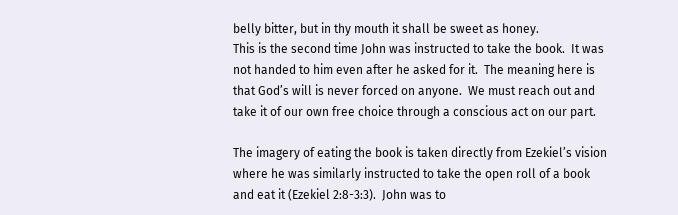belly bitter, but in thy mouth it shall be sweet as honey.
This is the second time John was instructed to take the book.  It was not handed to him even after he asked for it.  The meaning here is that God’s will is never forced on anyone.  We must reach out and take it of our own free choice through a conscious act on our part.

The imagery of eating the book is taken directly from Ezekiel’s vision where he was similarly instructed to take the open roll of a book and eat it (Ezekiel 2:8-3:3).  John was to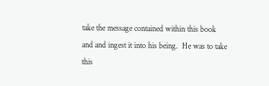take the message contained within this book and and ingest it into his being.  He was to take this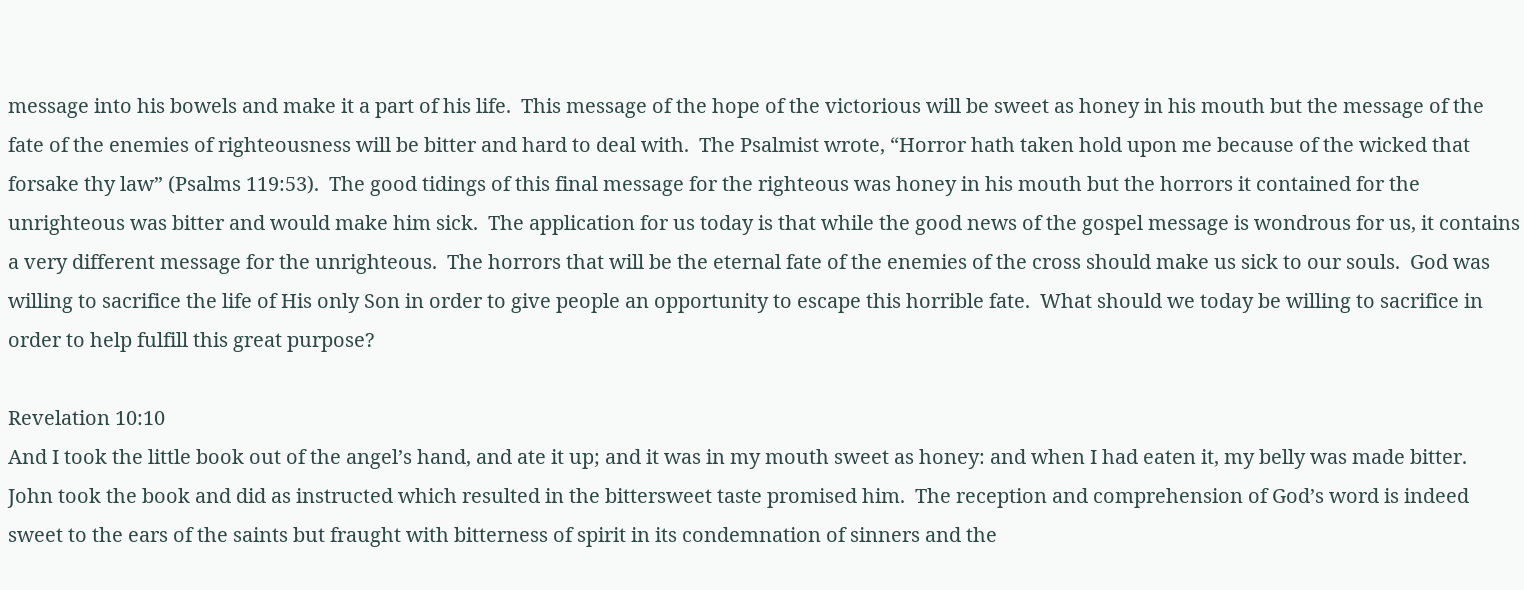message into his bowels and make it a part of his life.  This message of the hope of the victorious will be sweet as honey in his mouth but the message of the fate of the enemies of righteousness will be bitter and hard to deal with.  The Psalmist wrote, “Horror hath taken hold upon me because of the wicked that forsake thy law” (Psalms 119:53).  The good tidings of this final message for the righteous was honey in his mouth but the horrors it contained for the unrighteous was bitter and would make him sick.  The application for us today is that while the good news of the gospel message is wondrous for us, it contains a very different message for the unrighteous.  The horrors that will be the eternal fate of the enemies of the cross should make us sick to our souls.  God was willing to sacrifice the life of His only Son in order to give people an opportunity to escape this horrible fate.  What should we today be willing to sacrifice in order to help fulfill this great purpose?

Revelation 10:10
And I took the little book out of the angel’s hand, and ate it up; and it was in my mouth sweet as honey: and when I had eaten it, my belly was made bitter.
John took the book and did as instructed which resulted in the bittersweet taste promised him.  The reception and comprehension of God’s word is indeed sweet to the ears of the saints but fraught with bitterness of spirit in its condemnation of sinners and the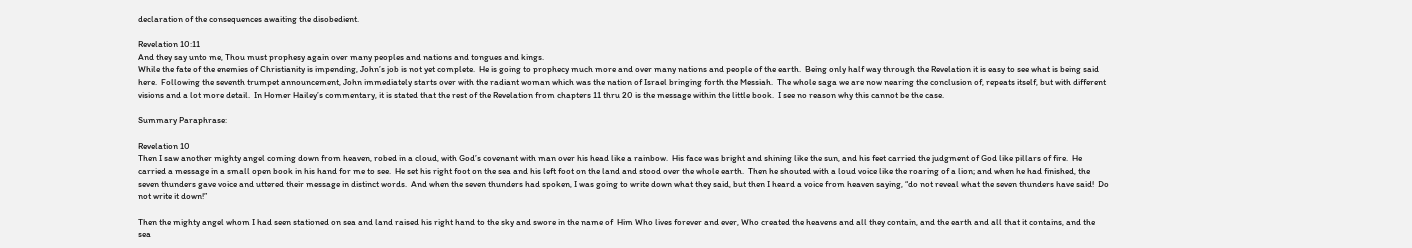declaration of the consequences awaiting the disobedient.

Revelation 10:11
And they say unto me, Thou must prophesy again over many peoples and nations and tongues and kings.
While the fate of the enemies of Christianity is impending, John’s job is not yet complete.  He is going to prophecy much more and over many nations and people of the earth.  Being only half way through the Revelation it is easy to see what is being said here.  Following the seventh trumpet announcement, John immediately starts over with the radiant woman which was the nation of Israel bringing forth the Messiah.  The whole saga we are now nearing the conclusion of, repeats itself, but with different visions and a lot more detail.  In Homer Hailey’s commentary, it is stated that the rest of the Revelation from chapters 11 thru 20 is the message within the little book.  I see no reason why this cannot be the case.

Summary Paraphrase:

Revelation 10
Then I saw another mighty angel coming down from heaven, robed in a cloud, with God’s covenant with man over his head like a rainbow.  His face was bright and shining like the sun, and his feet carried the judgment of God like pillars of fire.  He carried a message in a small open book in his hand for me to see.  He set his right foot on the sea and his left foot on the land and stood over the whole earth.  Then he shouted with a loud voice like the roaring of a lion; and when he had finished, the seven thunders gave voice and uttered their message in distinct words.  And when the seven thunders had spoken, I was going to write down what they said, but then I heard a voice from heaven saying, “do not reveal what the seven thunders have said!  Do not write it down!”

Then the mighty angel whom I had seen stationed on sea and land raised his right hand to the sky and swore in the name of  Him Who lives forever and ever, Who created the heavens and all they contain, and the earth and all that it contains, and the sea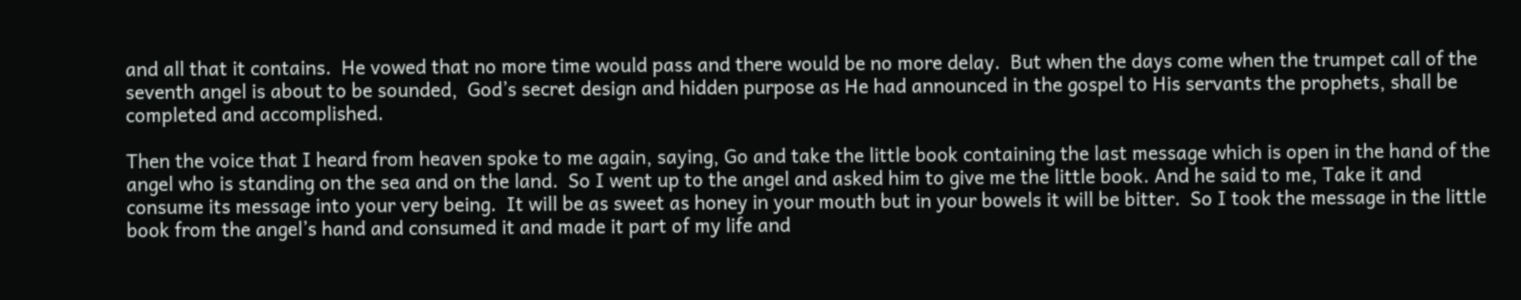and all that it contains.  He vowed that no more time would pass and there would be no more delay.  But when the days come when the trumpet call of the seventh angel is about to be sounded,  God’s secret design and hidden purpose as He had announced in the gospel to His servants the prophets, shall be completed and accomplished.

Then the voice that I heard from heaven spoke to me again, saying, Go and take the little book containing the last message which is open in the hand of the angel who is standing on the sea and on the land.  So I went up to the angel and asked him to give me the little book. And he said to me, Take it and consume its message into your very being.  It will be as sweet as honey in your mouth but in your bowels it will be bitter.  So I took the message in the little book from the angel’s hand and consumed it and made it part of my life and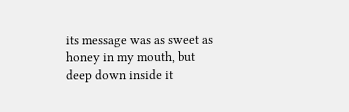its message was as sweet as honey in my mouth, but deep down inside it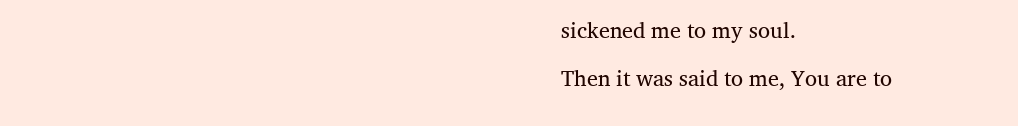sickened me to my soul.

Then it was said to me, You are to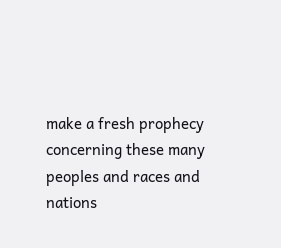make a fresh prophecy concerning these many peoples and races and nations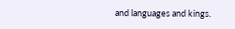and languages and kings.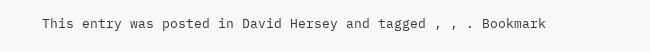This entry was posted in David Hersey and tagged , , . Bookmark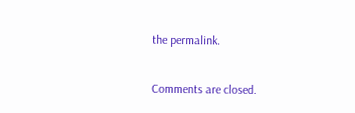the permalink.

Comments are closed.